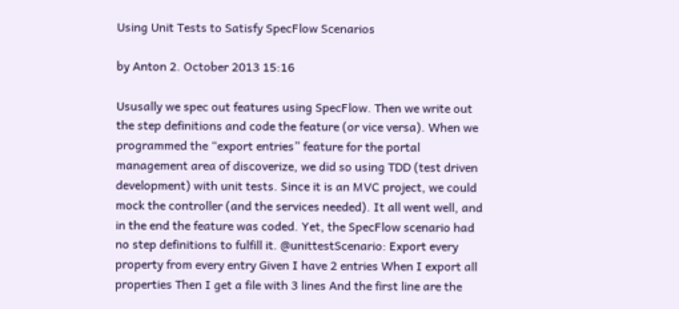Using Unit Tests to Satisfy SpecFlow Scenarios

by Anton 2. October 2013 15:16

Ususally we spec out features using SpecFlow. Then we write out the step definitions and code the feature (or vice versa). When we programmed the “export entries” feature for the portal management area of discoverize, we did so using TDD (test driven development) with unit tests. Since it is an MVC project, we could mock the controller (and the services needed). It all went well, and in the end the feature was coded. Yet, the SpecFlow scenario had no step definitions to fulfill it. @unittestScenario: Export every property from every entry Given I have 2 entries When I export all properties Then I get a file with 3 lines And the first line are the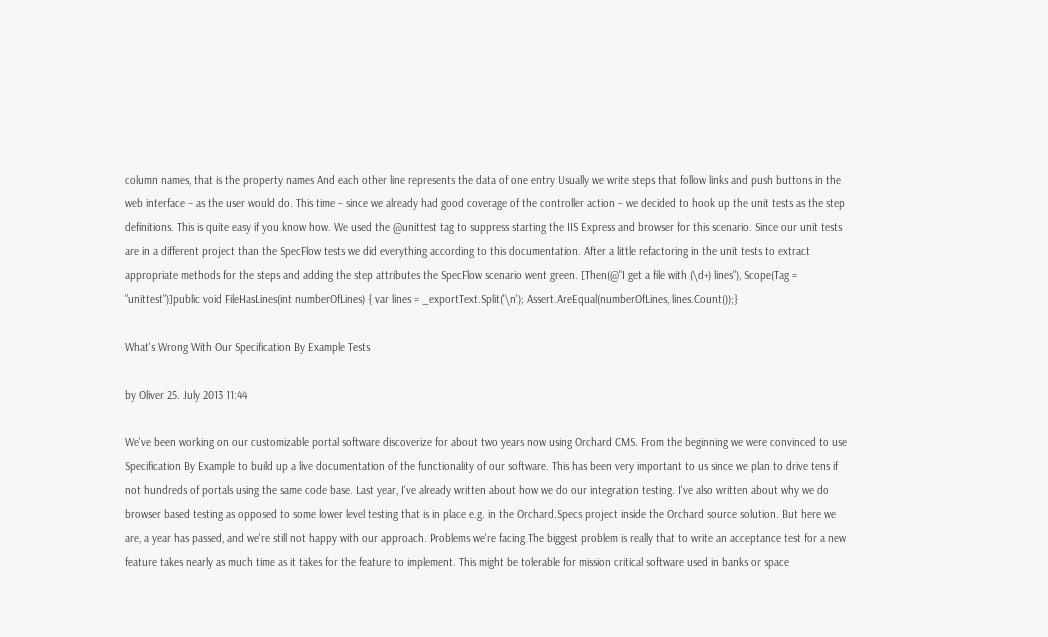column names, that is the property names And each other line represents the data of one entry Usually we write steps that follow links and push buttons in the web interface – as the user would do. This time – since we already had good coverage of the controller action – we decided to hook up the unit tests as the step definitions. This is quite easy if you know how. We used the @unittest tag to suppress starting the IIS Express and browser for this scenario. Since our unit tests are in a different project than the SpecFlow tests we did everything according to this documentation. After a little refactoring in the unit tests to extract appropriate methods for the steps and adding the step attributes the SpecFlow scenario went green. [Then(@"I get a file with (\d+) lines"), Scope(Tag = "unittest")]public void FileHasLines(int numberOfLines) { var lines = _exportText.Split('\n'); Assert.AreEqual(numberOfLines, lines.Count());}

What's Wrong With Our Specification By Example Tests

by Oliver 25. July 2013 11:44

We've been working on our customizable portal software discoverize for about two years now using Orchard CMS. From the beginning we were convinced to use Specification By Example to build up a live documentation of the functionality of our software. This has been very important to us since we plan to drive tens if not hundreds of portals using the same code base. Last year, I've already written about how we do our integration testing. I've also written about why we do browser based testing as opposed to some lower level testing that is in place e.g. in the Orchard.Specs project inside the Orchard source solution. But here we are, a year has passed, and we're still not happy with our approach. Problems we're facing The biggest problem is really that to write an acceptance test for a new feature takes nearly as much time as it takes for the feature to implement. This might be tolerable for mission critical software used in banks or space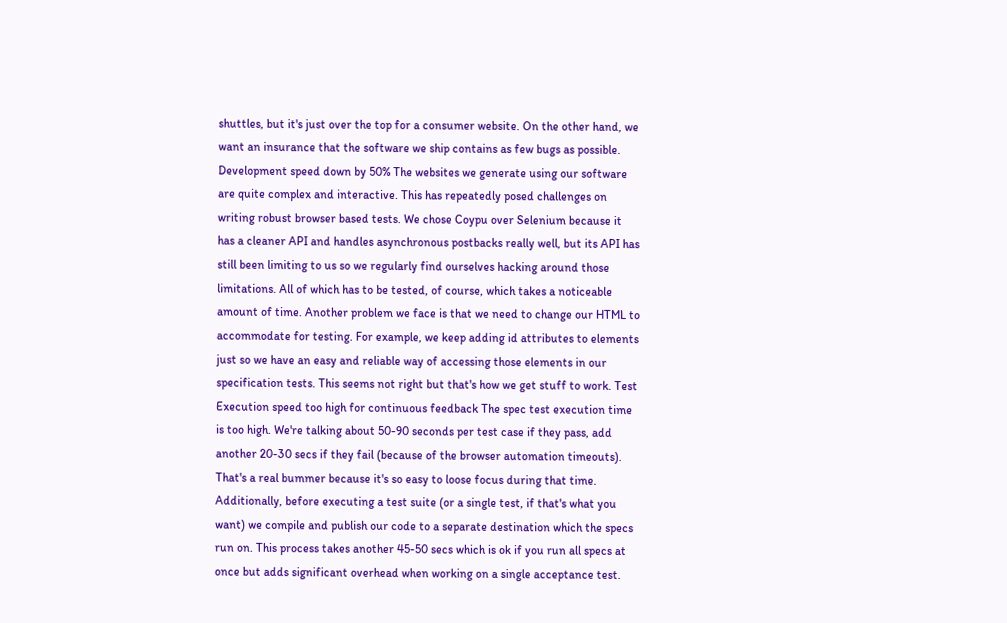shuttles, but it's just over the top for a consumer website. On the other hand, we want an insurance that the software we ship contains as few bugs as possible. Development speed down by 50% The websites we generate using our software are quite complex and interactive. This has repeatedly posed challenges on writing robust browser based tests. We chose Coypu over Selenium because it has a cleaner API and handles asynchronous postbacks really well, but its API has still been limiting to us so we regularly find ourselves hacking around those limitations. All of which has to be tested, of course, which takes a noticeable amount of time. Another problem we face is that we need to change our HTML to accommodate for testing. For example, we keep adding id attributes to elements just so we have an easy and reliable way of accessing those elements in our specification tests. This seems not right but that's how we get stuff to work. Test Execution speed too high for continuous feedback The spec test execution time is too high. We're talking about 50-90 seconds per test case if they pass, add another 20-30 secs if they fail (because of the browser automation timeouts). That's a real bummer because it's so easy to loose focus during that time. Additionally, before executing a test suite (or a single test, if that's what you want) we compile and publish our code to a separate destination which the specs run on. This process takes another 45-50 secs which is ok if you run all specs at once but adds significant overhead when working on a single acceptance test.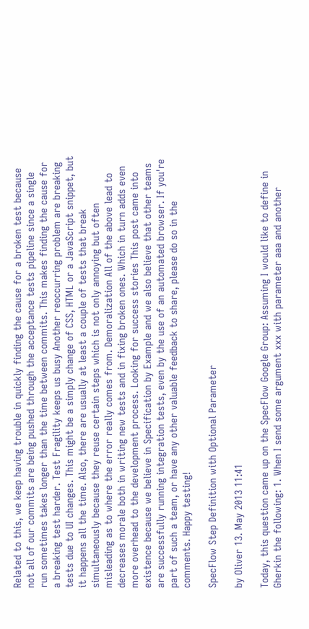Related to this, we keep having trouble in quickly finding the cause for a broken test because not all of our commits are being pushed through the acceptance tests pipeline since a single run sometimes takes longer than the time between commits. This makes finding the cause for a breaking test harder. Test Fragility keeps us busy Another reoccurring problem are breaking tests due to UI changes. This might be a simply change of CSS, HTML or a JavaScript snippet, but it happens all the time. Also, there are usually at least a couple of tests that break simultaneously because they reuse certain steps which is not only annoying but often misleading as to where the error really comes from. Demoralization All of the above lead to decreases morale both in writing new tests and in fixing broken ones. Which in turn adds even more overhead to the development process. Looking for success stories This post came into existence because we believe in Specification by Example and we also believe that other teams are successfully running integration tests, even by the use of an automated browser. If you're part of such a team, or have any other valuable feedback to share, please do so in the comments. Happy testing!

SpecFlow Step Definition with Optional Parameter

by Oliver 13. May 2013 11:41

Today, this question came up on the SpecFlow Google Group: Assuming I would like to define in Gherkin the following: 1. When I send some argument xxx with parameter aaa and another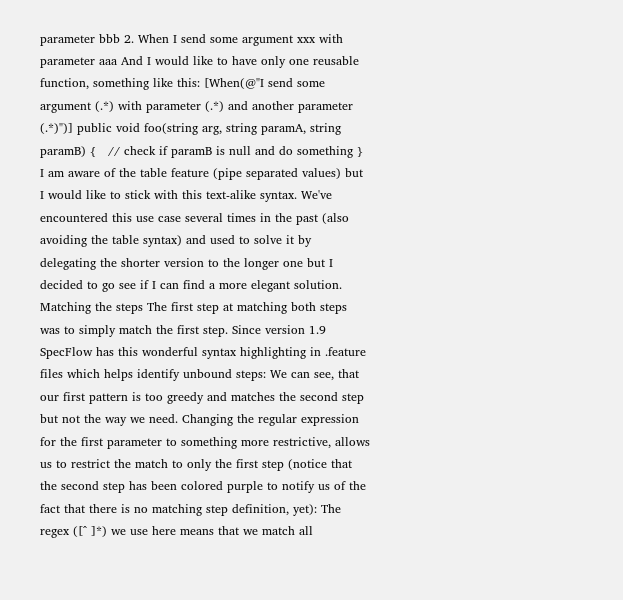parameter bbb 2. When I send some argument xxx with parameter aaa And I would like to have only one reusable function, something like this: [When(@"I send some argument (.*) with parameter (.*) and another parameter (.*)")] public void foo(string arg, string paramA, string paramB) {   // check if paramB is null and do something } I am aware of the table feature (pipe separated values) but I would like to stick with this text-alike syntax. We've encountered this use case several times in the past (also avoiding the table syntax) and used to solve it by delegating the shorter version to the longer one but I decided to go see if I can find a more elegant solution. Matching the steps The first step at matching both steps was to simply match the first step. Since version 1.9 SpecFlow has this wonderful syntax highlighting in .feature files which helps identify unbound steps: We can see, that our first pattern is too greedy and matches the second step but not the way we need. Changing the regular expression for the first parameter to something more restrictive, allows us to restrict the match to only the first step (notice that the second step has been colored purple to notify us of the fact that there is no matching step definition, yet): The regex ([^ ]*) we use here means that we match all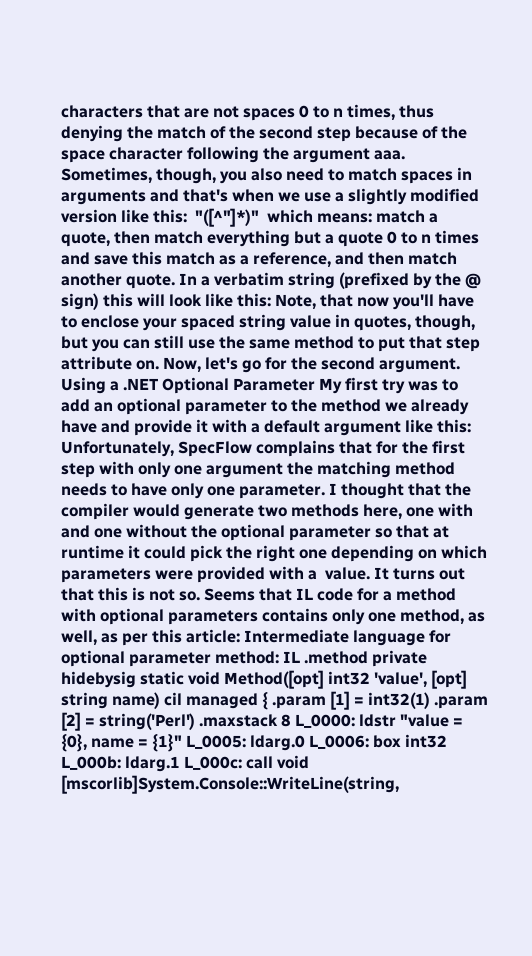characters that are not spaces 0 to n times, thus denying the match of the second step because of the space character following the argument aaa. Sometimes, though, you also need to match spaces in arguments and that's when we use a slightly modified version like this:  "([^"]*)"  which means: match a quote, then match everything but a quote 0 to n times and save this match as a reference, and then match another quote. In a verbatim string (prefixed by the @ sign) this will look like this: Note, that now you'll have to enclose your spaced string value in quotes, though, but you can still use the same method to put that step attribute on. Now, let's go for the second argument. Using a .NET Optional Parameter My first try was to add an optional parameter to the method we already have and provide it with a default argument like this: Unfortunately, SpecFlow complains that for the first step with only one argument the matching method needs to have only one parameter. I thought that the compiler would generate two methods here, one with and one without the optional parameter so that at runtime it could pick the right one depending on which parameters were provided with a  value. It turns out that this is not so. Seems that IL code for a method with optional parameters contains only one method, as well, as per this article: Intermediate language for optional parameter method: IL .method private hidebysig static void Method([opt] int32 'value', [opt] string name) cil managed { .param [1] = int32(1) .param [2] = string('Perl') .maxstack 8 L_0000: ldstr "value = {0}, name = {1}" L_0005: ldarg.0 L_0006: box int32 L_000b: ldarg.1 L_000c: call void [mscorlib]System.Console::WriteLine(string,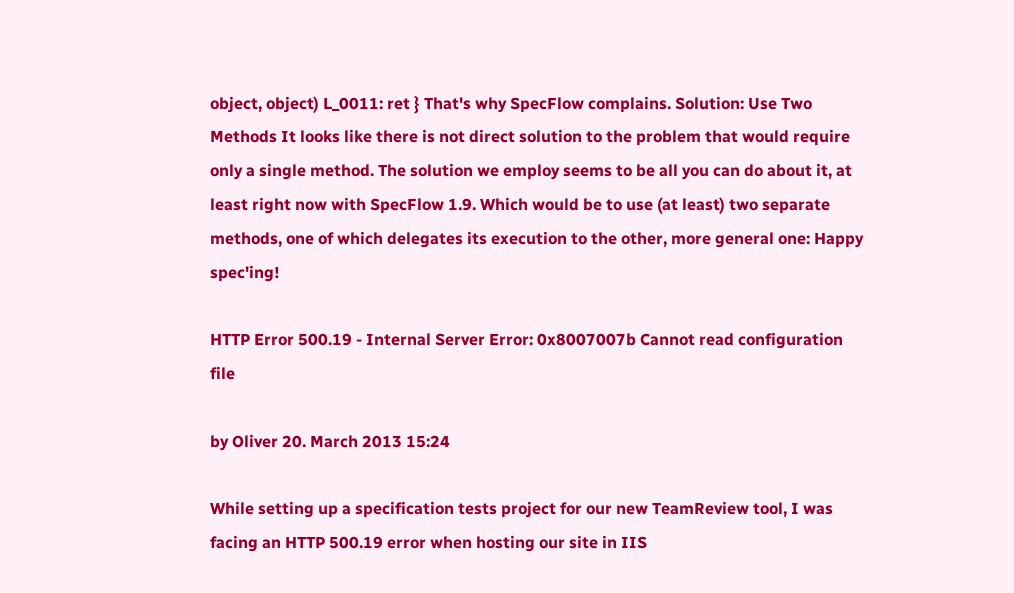object, object) L_0011: ret } That's why SpecFlow complains. Solution: Use Two Methods It looks like there is not direct solution to the problem that would require only a single method. The solution we employ seems to be all you can do about it, at least right now with SpecFlow 1.9. Which would be to use (at least) two separate methods, one of which delegates its execution to the other, more general one: Happy spec'ing!

HTTP Error 500.19 - Internal Server Error: 0x8007007b Cannot read configuration file

by Oliver 20. March 2013 15:24

While setting up a specification tests project for our new TeamReview tool, I was facing an HTTP 500.19 error when hosting our site in IIS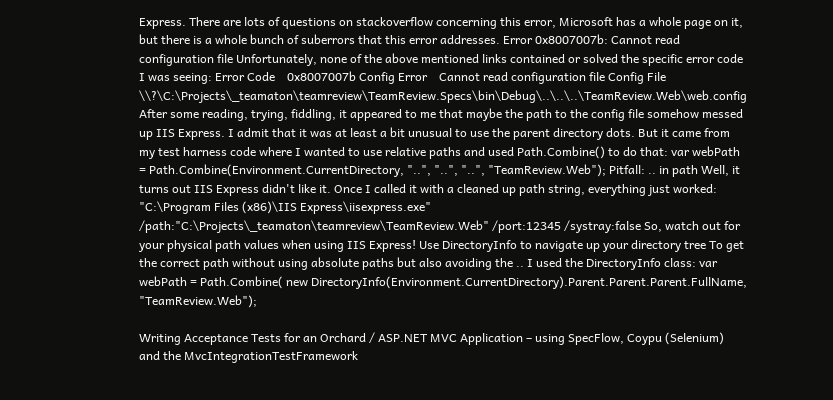Express. There are lots of questions on stackoverflow concerning this error, Microsoft has a whole page on it, but there is a whole bunch of suberrors that this error addresses. Error 0x8007007b: Cannot read configuration file Unfortunately, none of the above mentioned links contained or solved the specific error code I was seeing: Error Code    0x8007007b Config Error    Cannot read configuration file Config File    \\?\C:\Projects\_teamaton\teamreview\TeamReview.Specs\bin\Debug\..\..\..\TeamReview.Web\web.config After some reading, trying, fiddling, it appeared to me that maybe the path to the config file somehow messed up IIS Express. I admit that it was at least a bit unusual to use the parent directory dots. But it came from my test harness code where I wanted to use relative paths and used Path.Combine() to do that: var webPath = Path.Combine(Environment.CurrentDirectory, "..", "..", "..", "TeamReview.Web"); Pitfall: .. in path Well, it turns out IIS Express didn't like it. Once I called it with a cleaned up path string, everything just worked: "C:\Program Files (x86)\IIS Express\iisexpress.exe" /path:"C:\Projects\_teamaton\teamreview\TeamReview.Web" /port:12345 /systray:false So, watch out for your physical path values when using IIS Express! Use DirectoryInfo to navigate up your directory tree To get the correct path without using absolute paths but also avoiding the .. I used the DirectoryInfo class: var webPath = Path.Combine( new DirectoryInfo(Environment.CurrentDirectory).Parent.Parent.Parent.FullName, "TeamReview.Web");

Writing Acceptance Tests for an Orchard / ASP.NET MVC Application – using SpecFlow, Coypu (Selenium) and the MvcIntegrationTestFramework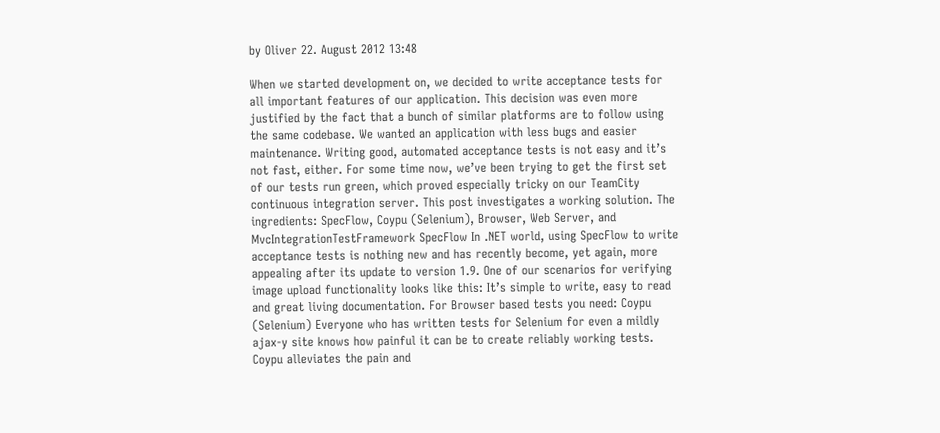by Oliver 22. August 2012 13:48

When we started development on, we decided to write acceptance tests for all important features of our application. This decision was even more justified by the fact that a bunch of similar platforms are to follow using the same codebase. We wanted an application with less bugs and easier maintenance. Writing good, automated acceptance tests is not easy and it’s not fast, either. For some time now, we’ve been trying to get the first set of our tests run green, which proved especially tricky on our TeamCity continuous integration server. This post investigates a working solution. The ingredients: SpecFlow, Coypu (Selenium), Browser, Web Server, and MvcIntegrationTestFramework SpecFlow In .NET world, using SpecFlow to write acceptance tests is nothing new and has recently become, yet again, more appealing after its update to version 1.9. One of our scenarios for verifying image upload functionality looks like this: It’s simple to write, easy to read and great living documentation. For Browser based tests you need: Coypu (Selenium) Everyone who has written tests for Selenium for even a mildly ajax-y site knows how painful it can be to create reliably working tests. Coypu alleviates the pain and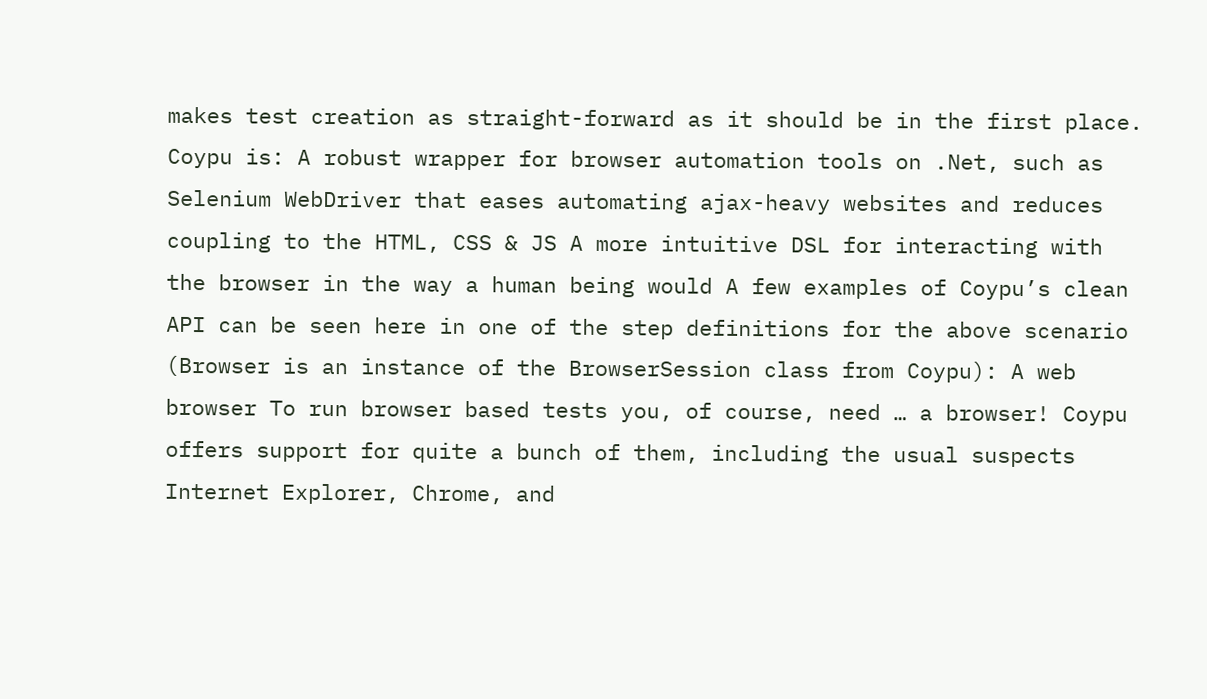makes test creation as straight-forward as it should be in the first place. Coypu is: A robust wrapper for browser automation tools on .Net, such as Selenium WebDriver that eases automating ajax-heavy websites and reduces coupling to the HTML, CSS & JS A more intuitive DSL for interacting with the browser in the way a human being would A few examples of Coypu’s clean API can be seen here in one of the step definitions for the above scenario (Browser is an instance of the BrowserSession class from Coypu): A web browser To run browser based tests you, of course, need … a browser! Coypu offers support for quite a bunch of them, including the usual suspects Internet Explorer, Chrome, and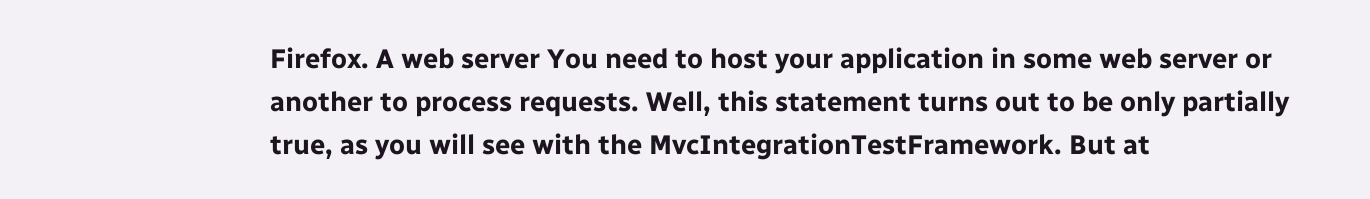Firefox. A web server You need to host your application in some web server or another to process requests. Well, this statement turns out to be only partially true, as you will see with the MvcIntegrationTestFramework. But at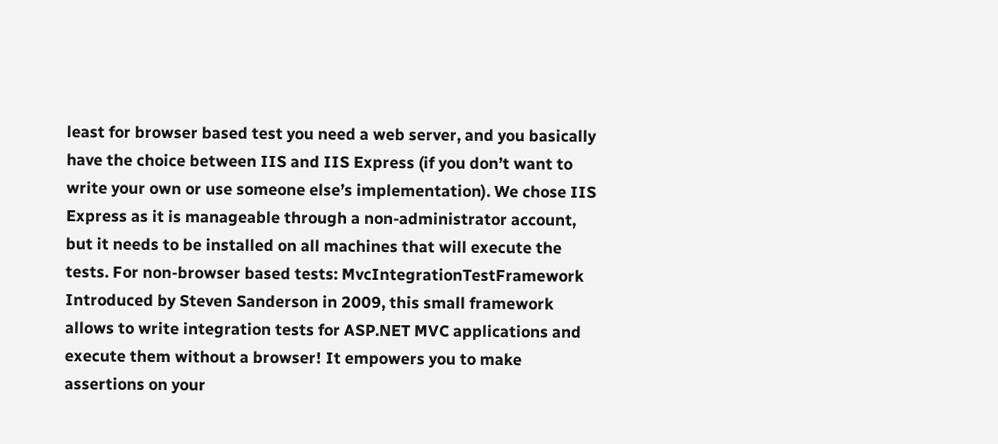least for browser based test you need a web server, and you basically have the choice between IIS and IIS Express (if you don’t want to write your own or use someone else’s implementation). We chose IIS Express as it is manageable through a non-administrator account, but it needs to be installed on all machines that will execute the tests. For non-browser based tests: MvcIntegrationTestFramework Introduced by Steven Sanderson in 2009, this small framework allows to write integration tests for ASP.NET MVC applications and execute them without a browser! It empowers you to make assertions on your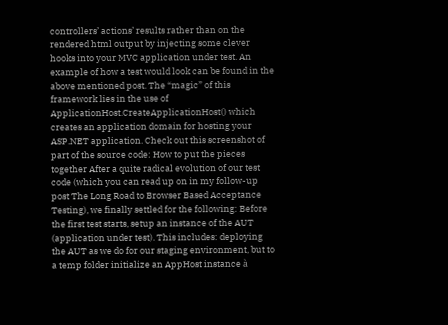controllers’ actions’ results rather than on the rendered html output by injecting some clever hooks into your MVC application under test. An example of how a test would look can be found in the above mentioned post. The “magic” of this framework lies in the use of ApplicationHost.CreateApplicationHost() which creates an application domain for hosting your ASP.NET application. Check out this screenshot of part of the source code: How to put the pieces together After a quite radical evolution of our test code (which you can read up on in my follow-up post The Long Road to Browser Based Acceptance Testing), we finally settled for the following: Before the first test starts, setup an instance of the AUT (application under test). This includes: deploying the AUT as we do for our staging environment, but to a temp folder initialize an AppHost instance à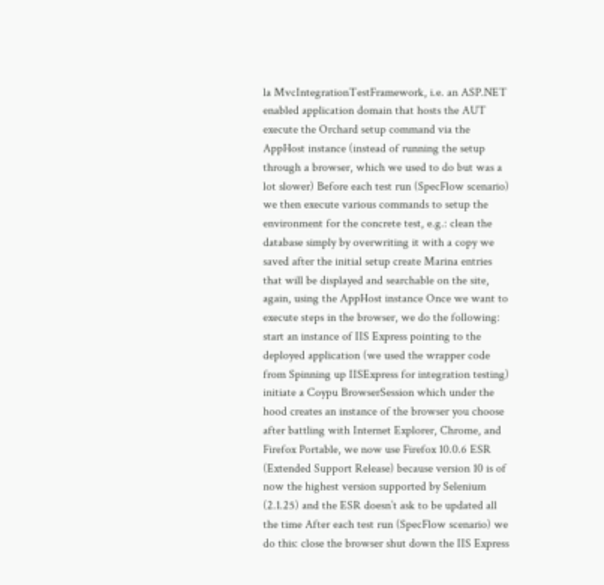la MvcIntegrationTestFramework, i.e. an ASP.NET enabled application domain that hosts the AUT execute the Orchard setup command via the AppHost instance (instead of running the setup through a browser, which we used to do but was a lot slower) Before each test run (SpecFlow scenario) we then execute various commands to setup the environment for the concrete test, e.g.: clean the database simply by overwriting it with a copy we saved after the initial setup create Marina entries that will be displayed and searchable on the site, again, using the AppHost instance Once we want to execute steps in the browser, we do the following: start an instance of IIS Express pointing to the deployed application (we used the wrapper code from Spinning up IISExpress for integration testing) initiate a Coypu BrowserSession which under the hood creates an instance of the browser you choose after battling with Internet Explorer, Chrome, and Firefox Portable, we now use Firefox 10.0.6 ESR (Extended Support Release) because version 10 is of now the highest version supported by Selenium (2.1.25) and the ESR doesn’t ask to be updated all the time After each test run (SpecFlow scenario) we do this: close the browser shut down the IIS Express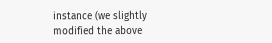instance (we slightly modified the above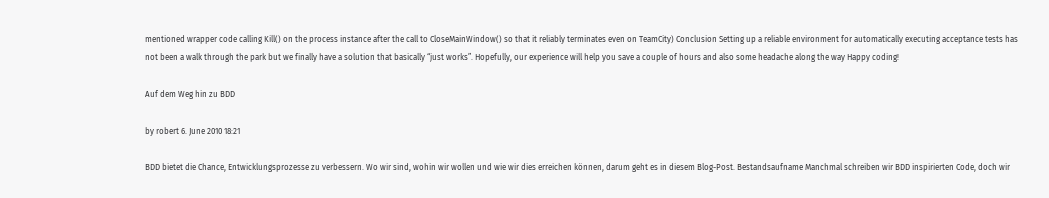mentioned wrapper code calling Kill() on the process instance after the call to CloseMainWindow() so that it reliably terminates even on TeamCity) Conclusion Setting up a reliable environment for automatically executing acceptance tests has not been a walk through the park but we finally have a solution that basically “just works”. Hopefully, our experience will help you save a couple of hours and also some headache along the way Happy coding!

Auf dem Weg hin zu BDD

by robert 6. June 2010 18:21

BDD bietet die Chance, Entwicklungsprozesse zu verbessern. Wo wir sind, wohin wir wollen und wie wir dies erreichen können, darum geht es in diesem Blog-Post. Bestandsaufname Manchmal schreiben wir BDD inspirierten Code, doch wir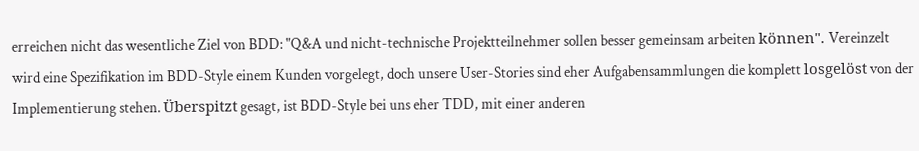erreichen nicht das wesentliche Ziel von BDD: "Q&A und nicht-technische Projektteilnehmer sollen besser gemeinsam arbeiten können". Vereinzelt wird eine Spezifikation im BDD-Style einem Kunden vorgelegt, doch unsere User-Stories sind eher Aufgabensammlungen die komplett losgelöst von der Implementierung stehen. Überspitzt gesagt, ist BDD-Style bei uns eher TDD, mit einer anderen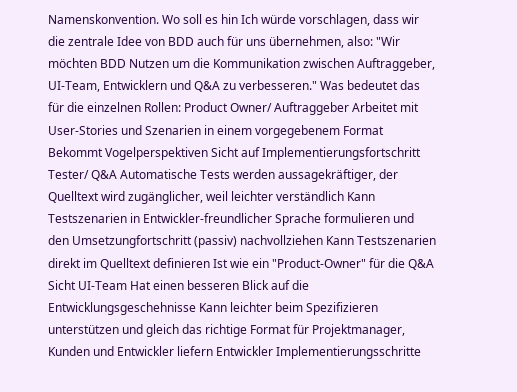Namenskonvention. Wo soll es hin Ich würde vorschlagen, dass wir die zentrale Idee von BDD auch für uns übernehmen, also: "Wir möchten BDD Nutzen um die Kommunikation zwischen Auftraggeber, UI-Team, Entwicklern und Q&A zu verbesseren." Was bedeutet das für die einzelnen Rollen: Product Owner/ Auftraggeber Arbeitet mit User-Stories und Szenarien in einem vorgegebenem Format Bekommt Vogelperspektiven Sicht auf Implementierungsfortschritt Tester/ Q&A Automatische Tests werden aussagekräftiger, der Quelltext wird zugänglicher, weil leichter verständlich Kann Testszenarien in Entwickler-freundlicher Sprache formulieren und den Umsetzungfortschritt (passiv) nachvollziehen Kann Testszenarien direkt im Quelltext definieren Ist wie ein "Product-Owner" für die Q&A Sicht UI-Team Hat einen besseren Blick auf die Entwicklungsgeschehnisse Kann leichter beim Spezifizieren unterstützen und gleich das richtige Format für Projektmanager, Kunden und Entwickler liefern Entwickler Implementierungsschritte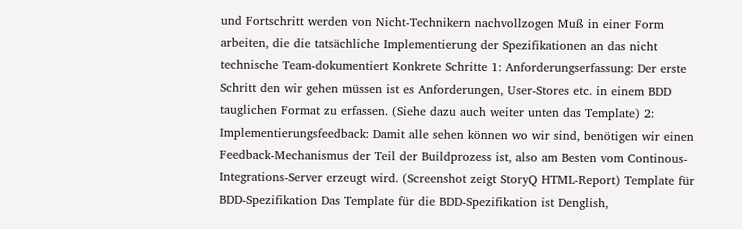und Fortschritt werden von Nicht-Technikern nachvollzogen Muß in einer Form arbeiten, die die tatsächliche Implementierung der Spezifikationen an das nicht technische Team-dokumentiert Konkrete Schritte 1: Anforderungserfassung: Der erste Schritt den wir gehen müssen ist es Anforderungen, User-Stores etc. in einem BDD tauglichen Format zu erfassen. (Siehe dazu auch weiter unten das Template) 2: Implementierungsfeedback: Damit alle sehen können wo wir sind, benötigen wir einen Feedback-Mechanismus der Teil der Buildprozess ist, also am Besten vom Continous-Integrations-Server erzeugt wird. (Screenshot zeigt StoryQ HTML-Report) Template für BDD-Spezifikation Das Template für die BDD-Spezifikation ist Denglish,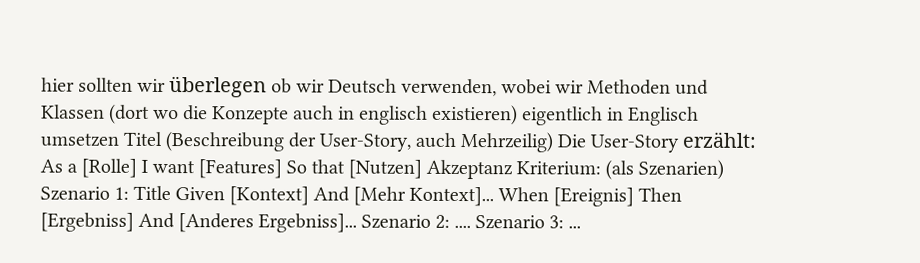hier sollten wir überlegen ob wir Deutsch verwenden, wobei wir Methoden und Klassen (dort wo die Konzepte auch in englisch existieren) eigentlich in Englisch umsetzen Titel (Beschreibung der User-Story, auch Mehrzeilig) Die User-Story erzählt: As a [Rolle] I want [Features] So that [Nutzen] Akzeptanz Kriterium: (als Szenarien) Szenario 1: Title Given [Kontext] And [Mehr Kontext]... When [Ereignis] Then [Ergebniss] And [Anderes Ergebniss]... Szenario 2: .... Szenario 3: ...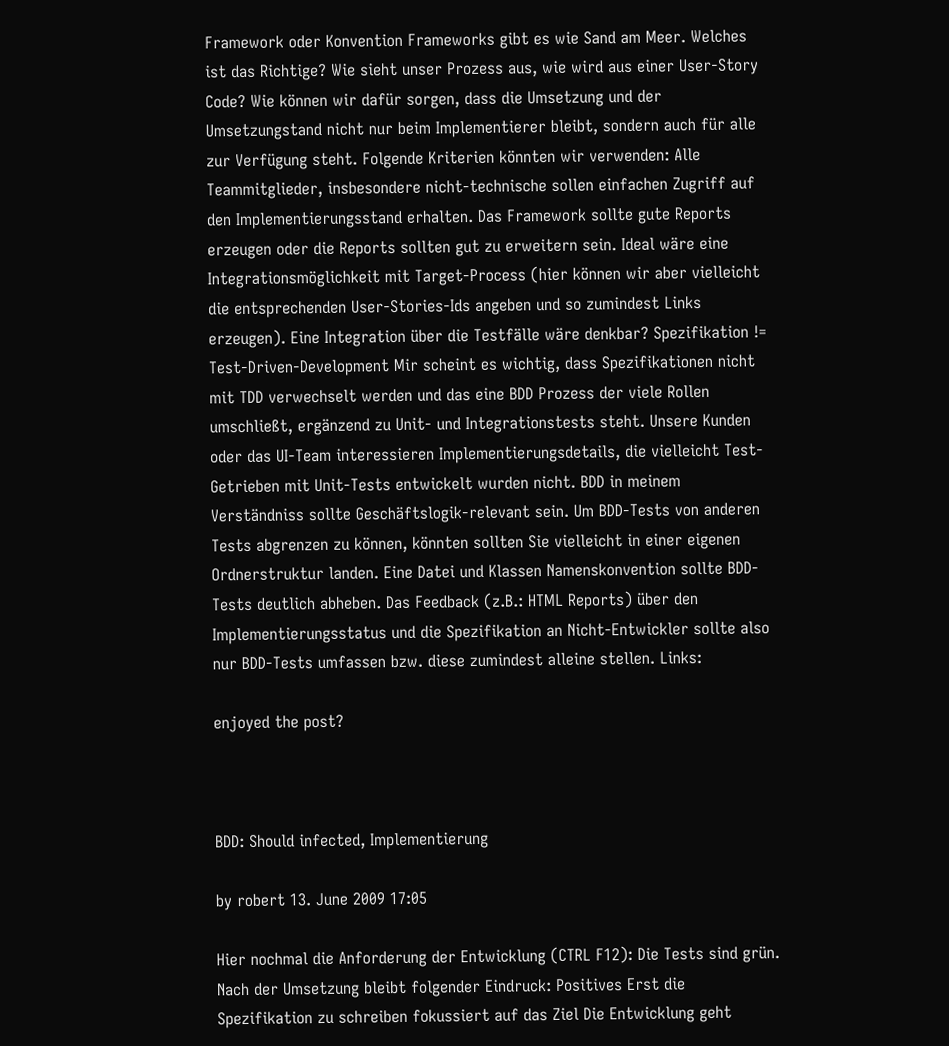Framework oder Konvention Frameworks gibt es wie Sand am Meer. Welches ist das Richtige? Wie sieht unser Prozess aus, wie wird aus einer User-Story Code? Wie können wir dafür sorgen, dass die Umsetzung und der Umsetzungstand nicht nur beim Implementierer bleibt, sondern auch für alle zur Verfügung steht. Folgende Kriterien könnten wir verwenden: Alle Teammitglieder, insbesondere nicht-technische sollen einfachen Zugriff auf den Implementierungsstand erhalten. Das Framework sollte gute Reports erzeugen oder die Reports sollten gut zu erweitern sein. Ideal wäre eine Integrationsmöglichkeit mit Target-Process (hier können wir aber vielleicht die entsprechenden User-Stories-Ids angeben und so zumindest Links erzeugen). Eine Integration über die Testfälle wäre denkbar? Spezifikation != Test-Driven-Development Mir scheint es wichtig, dass Spezifikationen nicht mit TDD verwechselt werden und das eine BDD Prozess der viele Rollen umschließt, ergänzend zu Unit- und Integrationstests steht. Unsere Kunden oder das UI-Team interessieren Implementierungsdetails, die vielleicht Test-Getrieben mit Unit-Tests entwickelt wurden nicht. BDD in meinem Verständniss sollte Geschäftslogik-relevant sein. Um BDD-Tests von anderen Tests abgrenzen zu können, könnten sollten Sie vielleicht in einer eigenen Ordnerstruktur landen. Eine Datei und Klassen Namenskonvention sollte BDD-Tests deutlich abheben. Das Feedback (z.B.: HTML Reports) über den Implementierungsstatus und die Spezifikation an Nicht-Entwickler sollte also nur BDD-Tests umfassen bzw. diese zumindest alleine stellen. Links:

enjoyed the post?



BDD: Should infected, Implementierung

by robert 13. June 2009 17:05

Hier nochmal die Anforderung der Entwicklung (CTRL F12): Die Tests sind grün. Nach der Umsetzung bleibt folgender Eindruck: Positives Erst die Spezifikation zu schreiben fokussiert auf das Ziel Die Entwicklung geht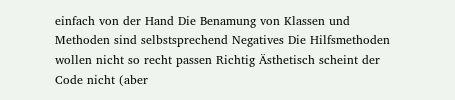einfach von der Hand Die Benamung von Klassen und Methoden sind selbstsprechend Negatives Die Hilfsmethoden wollen nicht so recht passen Richtig Ästhetisch scheint der Code nicht (aber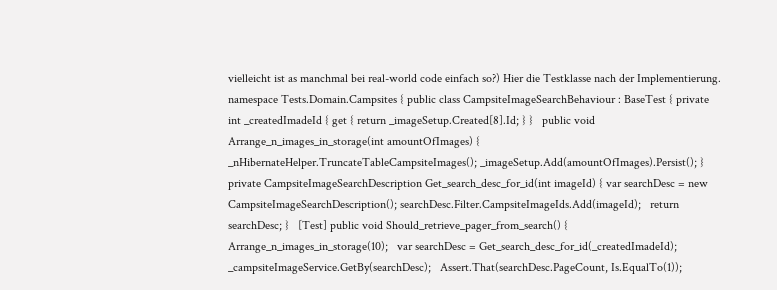vielleicht ist as manchmal bei real-world code einfach so?) Hier die Testklasse nach der Implementierung. namespace Tests.Domain.Campsites { public class CampsiteImageSearchBehaviour : BaseTest { private int _createdImadeId { get { return _imageSetup.Created[8].Id; } }   public void Arrange_n_images_in_storage(int amountOfImages) { _nHibernateHelper.TruncateTableCampsiteImages(); _imageSetup.Add(amountOfImages).Persist(); }   private CampsiteImageSearchDescription Get_search_desc_for_id(int imageId) { var searchDesc = new CampsiteImageSearchDescription(); searchDesc.Filter.CampsiteImageIds.Add(imageId);   return searchDesc; }   [Test] public void Should_retrieve_pager_from_search() { Arrange_n_images_in_storage(10);   var searchDesc = Get_search_desc_for_id(_createdImadeId); _campsiteImageService.GetBy(searchDesc);   Assert.That(searchDesc.PageCount, Is.EqualTo(1));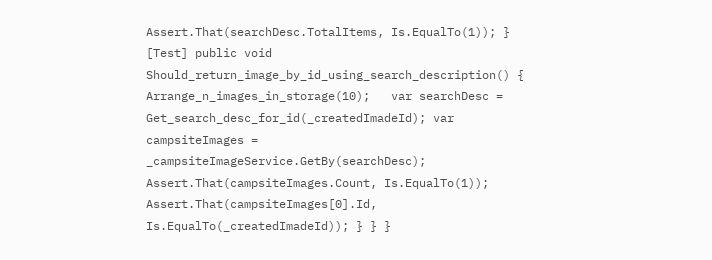Assert.That(searchDesc.TotalItems, Is.EqualTo(1)); }   [Test] public void Should_return_image_by_id_using_search_description() { Arrange_n_images_in_storage(10);   var searchDesc = Get_search_desc_for_id(_createdImadeId); var campsiteImages = _campsiteImageService.GetBy(searchDesc);   Assert.That(campsiteImages.Count, Is.EqualTo(1)); Assert.That(campsiteImages[0].Id, Is.EqualTo(_createdImadeId)); } } }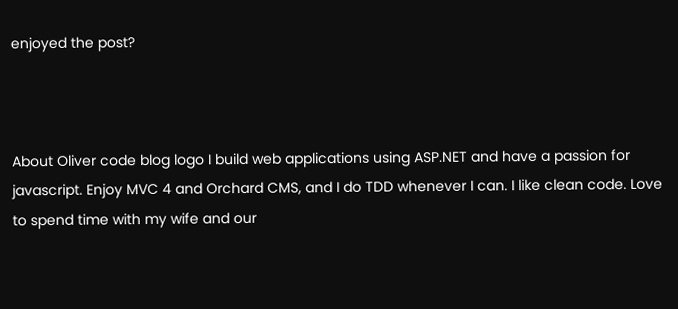enjoyed the post?



About Oliver code blog logo I build web applications using ASP.NET and have a passion for javascript. Enjoy MVC 4 and Orchard CMS, and I do TDD whenever I can. I like clean code. Love to spend time with my wife and our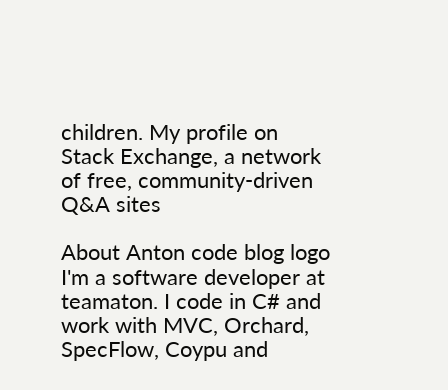children. My profile on Stack Exchange, a network of free, community-driven Q&A sites

About Anton code blog logo I'm a software developer at teamaton. I code in C# and work with MVC, Orchard, SpecFlow, Coypu and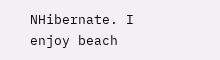NHibernate. I enjoy beach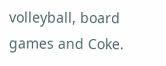volleyball, board games and Coke.